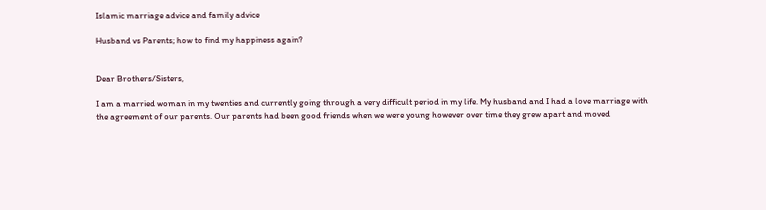Islamic marriage advice and family advice

Husband vs Parents; how to find my happiness again?


Dear Brothers/Sisters,

I am a married woman in my twenties and currently going through a very difficult period in my life. My husband and I had a love marriage with the agreement of our parents. Our parents had been good friends when we were young however over time they grew apart and moved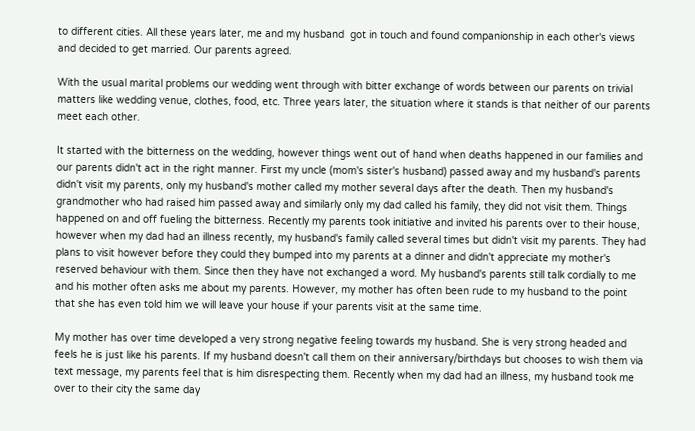to different cities. All these years later, me and my husband  got in touch and found companionship in each other's views and decided to get married. Our parents agreed.

With the usual marital problems our wedding went through with bitter exchange of words between our parents on trivial matters like wedding venue, clothes, food, etc. Three years later, the situation where it stands is that neither of our parents meet each other.

It started with the bitterness on the wedding, however things went out of hand when deaths happened in our families and our parents didn't act in the right manner. First my uncle (mom's sister's husband) passed away and my husband's parents didn't visit my parents, only my husband's mother called my mother several days after the death. Then my husband's grandmother who had raised him passed away and similarly only my dad called his family, they did not visit them. Things happened on and off fueling the bitterness. Recently my parents took initiative and invited his parents over to their house, however when my dad had an illness recently, my husband's family called several times but didn't visit my parents. They had plans to visit however before they could they bumped into my parents at a dinner and didn't appreciate my mother's reserved behaviour with them. Since then they have not exchanged a word. My husband's parents still talk cordially to me and his mother often asks me about my parents. However, my mother has often been rude to my husband to the point that she has even told him we will leave your house if your parents visit at the same time.

My mother has over time developed a very strong negative feeling towards my husband. She is very strong headed and feels he is just like his parents. If my husband doesn't call them on their anniversary/birthdays but chooses to wish them via text message, my parents feel that is him disrespecting them. Recently when my dad had an illness, my husband took me over to their city the same day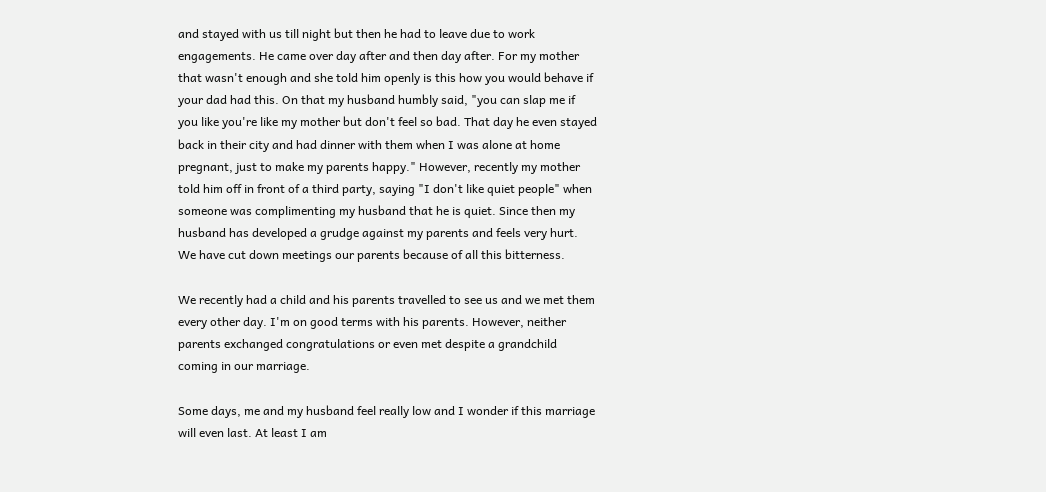and stayed with us till night but then he had to leave due to work engagements. He came over day after and then day after. For my mother that wasn't enough and she told him openly is this how you would behave if your dad had this. On that my husband humbly said, "you can slap me if you like you're like my mother but don't feel so bad. That day he even stayed back in their city and had dinner with them when I was alone at home pregnant, just to make my parents happy." However, recently my mother told him off in front of a third party, saying "I don't like quiet people" when someone was complimenting my husband that he is quiet. Since then my husband has developed a grudge against my parents and feels very hurt. We have cut down meetings our parents because of all this bitterness.

We recently had a child and his parents travelled to see us and we met them every other day. I'm on good terms with his parents. However, neither parents exchanged congratulations or even met despite a grandchild coming in our marriage.

Some days, me and my husband feel really low and I wonder if this marriage will even last. At least I am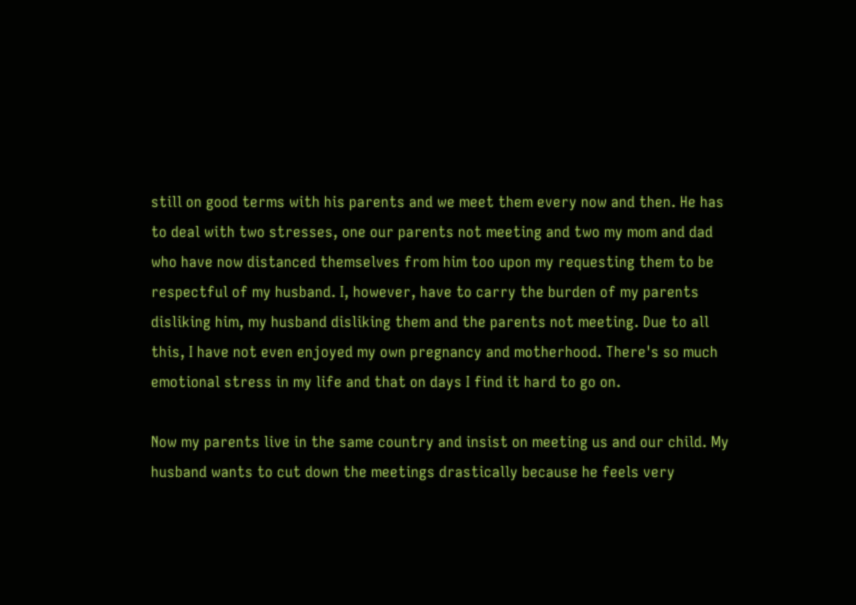still on good terms with his parents and we meet them every now and then. He has to deal with two stresses, one our parents not meeting and two my mom and dad who have now distanced themselves from him too upon my requesting them to be respectful of my husband. I, however, have to carry the burden of my parents disliking him, my husband disliking them and the parents not meeting. Due to all this, I have not even enjoyed my own pregnancy and motherhood. There's so much emotional stress in my life and that on days I find it hard to go on.

Now my parents live in the same country and insist on meeting us and our child. My husband wants to cut down the meetings drastically because he feels very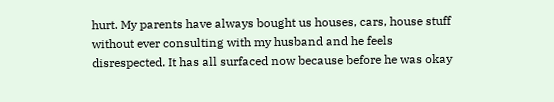hurt. My parents have always bought us houses, cars, house stuff without ever consulting with my husband and he feels disrespected. It has all surfaced now because before he was okay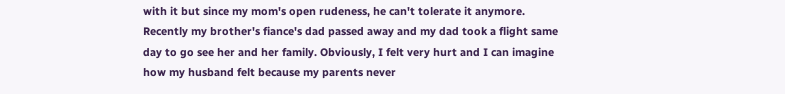with it but since my mom's open rudeness, he can't tolerate it anymore. Recently my brother's fiance's dad passed away and my dad took a flight same day to go see her and her family. Obviously, I felt very hurt and I can imagine how my husband felt because my parents never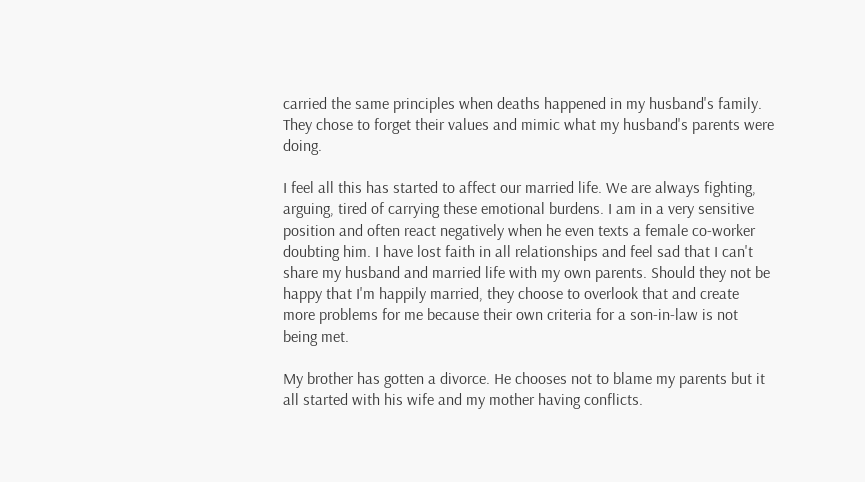carried the same principles when deaths happened in my husband's family. They chose to forget their values and mimic what my husband's parents were doing.

I feel all this has started to affect our married life. We are always fighting, arguing, tired of carrying these emotional burdens. I am in a very sensitive position and often react negatively when he even texts a female co-worker doubting him. I have lost faith in all relationships and feel sad that I can't share my husband and married life with my own parents. Should they not be happy that I'm happily married, they choose to overlook that and create more problems for me because their own criteria for a son-in-law is not being met.

My brother has gotten a divorce. He chooses not to blame my parents but it all started with his wife and my mother having conflicts.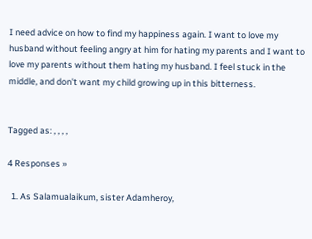I need advice on how to find my happiness again. I want to love my husband without feeling angry at him for hating my parents and I want to love my parents without them hating my husband. I feel stuck in the middle, and don't want my child growing up in this bitterness.


Tagged as: , , , ,

4 Responses »

  1. As Salamualaikum, sister Adamheroy,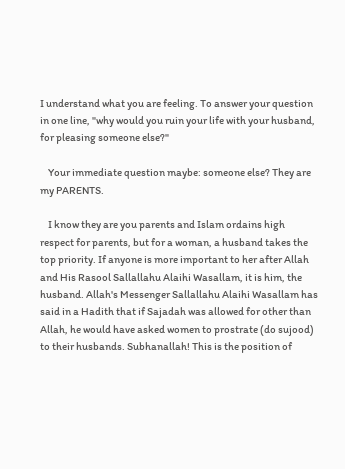I understand what you are feeling. To answer your question in one line, "why would you ruin your life with your husband, for pleasing someone else?"

    Your immediate question maybe: someone else? They are my PARENTS.

    I know they are you parents and Islam ordains high respect for parents, but for a woman, a husband takes the top priority. If anyone is more important to her after Allah and His Rasool Sallallahu Alaihi Wasallam, it is him, the husband. Allah's Messenger Sallallahu Alaihi Wasallam has said in a Hadith that if Sajadah was allowed for other than Allah, he would have asked women to prostrate (do sujood) to their husbands. Subhanallah! This is the position of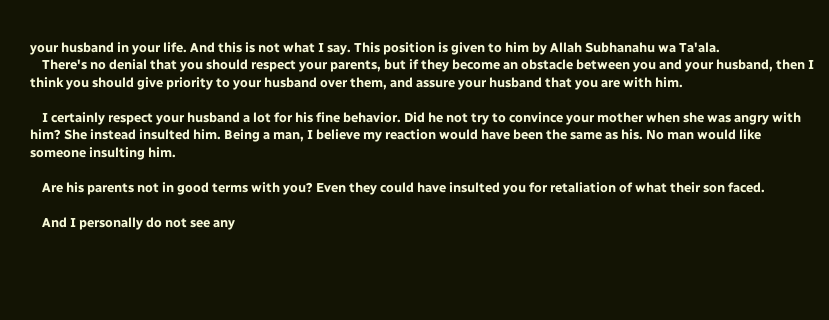your husband in your life. And this is not what I say. This position is given to him by Allah Subhanahu wa Ta'ala.
    There's no denial that you should respect your parents, but if they become an obstacle between you and your husband, then I think you should give priority to your husband over them, and assure your husband that you are with him.

    I certainly respect your husband a lot for his fine behavior. Did he not try to convince your mother when she was angry with him? She instead insulted him. Being a man, I believe my reaction would have been the same as his. No man would like someone insulting him.

    Are his parents not in good terms with you? Even they could have insulted you for retaliation of what their son faced.

    And I personally do not see any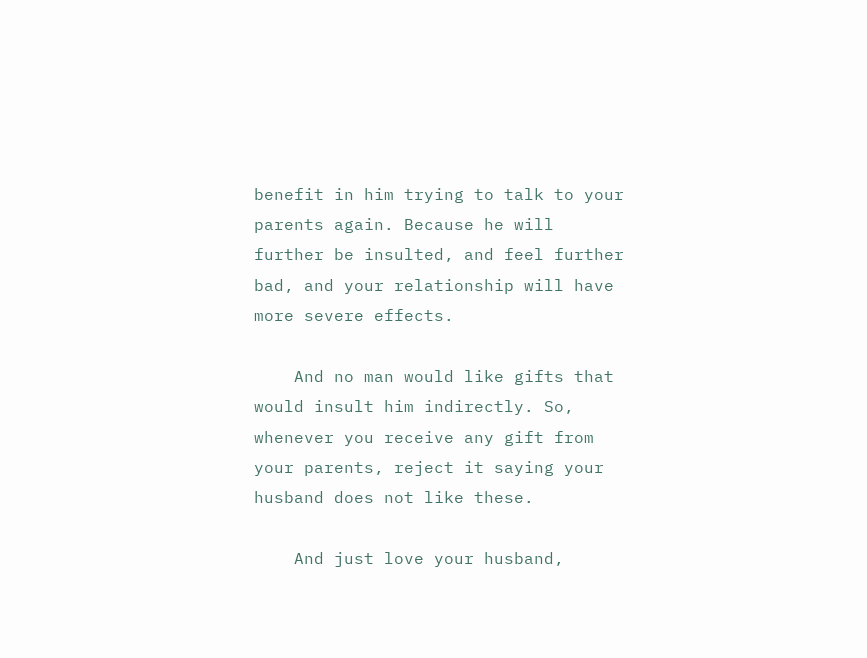benefit in him trying to talk to your parents again. Because he will further be insulted, and feel further bad, and your relationship will have more severe effects.

    And no man would like gifts that would insult him indirectly. So, whenever you receive any gift from your parents, reject it saying your husband does not like these.

    And just love your husband,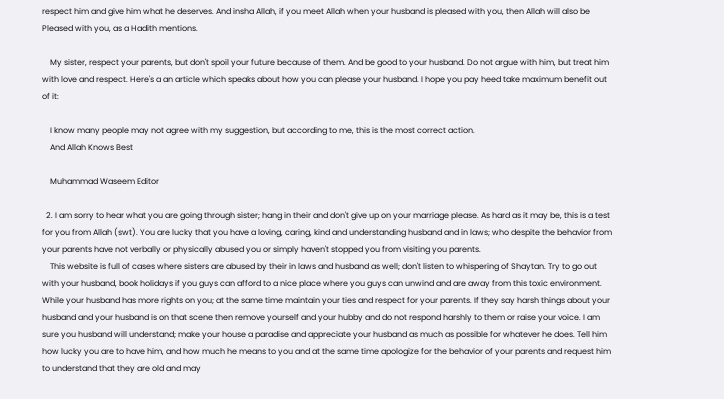respect him and give him what he deserves. And insha Allah, if you meet Allah when your husband is pleased with you, then Allah will also be Pleased with you, as a Hadith mentions.

    My sister, respect your parents, but don't spoil your future because of them. And be good to your husband. Do not argue with him, but treat him with love and respect. Here's a an article which speaks about how you can please your husband. I hope you pay heed take maximum benefit out of it:

    I know many people may not agree with my suggestion, but according to me, this is the most correct action.
    And Allah Knows Best

    Muhammad Waseem Editor

  2. I am sorry to hear what you are going through sister; hang in their and don't give up on your marriage please. As hard as it may be, this is a test for you from Allah (swt). You are lucky that you have a loving, caring, kind and understanding husband and in laws; who despite the behavior from your parents have not verbally or physically abused you or simply haven't stopped you from visiting you parents.
    This website is full of cases where sisters are abused by their in laws and husband as well; don't listen to whispering of Shaytan. Try to go out with your husband, book holidays if you guys can afford to a nice place where you guys can unwind and are away from this toxic environment. While your husband has more rights on you; at the same time maintain your ties and respect for your parents. If they say harsh things about your husband and your husband is on that scene then remove yourself and your hubby and do not respond harshly to them or raise your voice. I am sure you husband will understand; make your house a paradise and appreciate your husband as much as possible for whatever he does. Tell him how lucky you are to have him, and how much he means to you and at the same time apologize for the behavior of your parents and request him to understand that they are old and may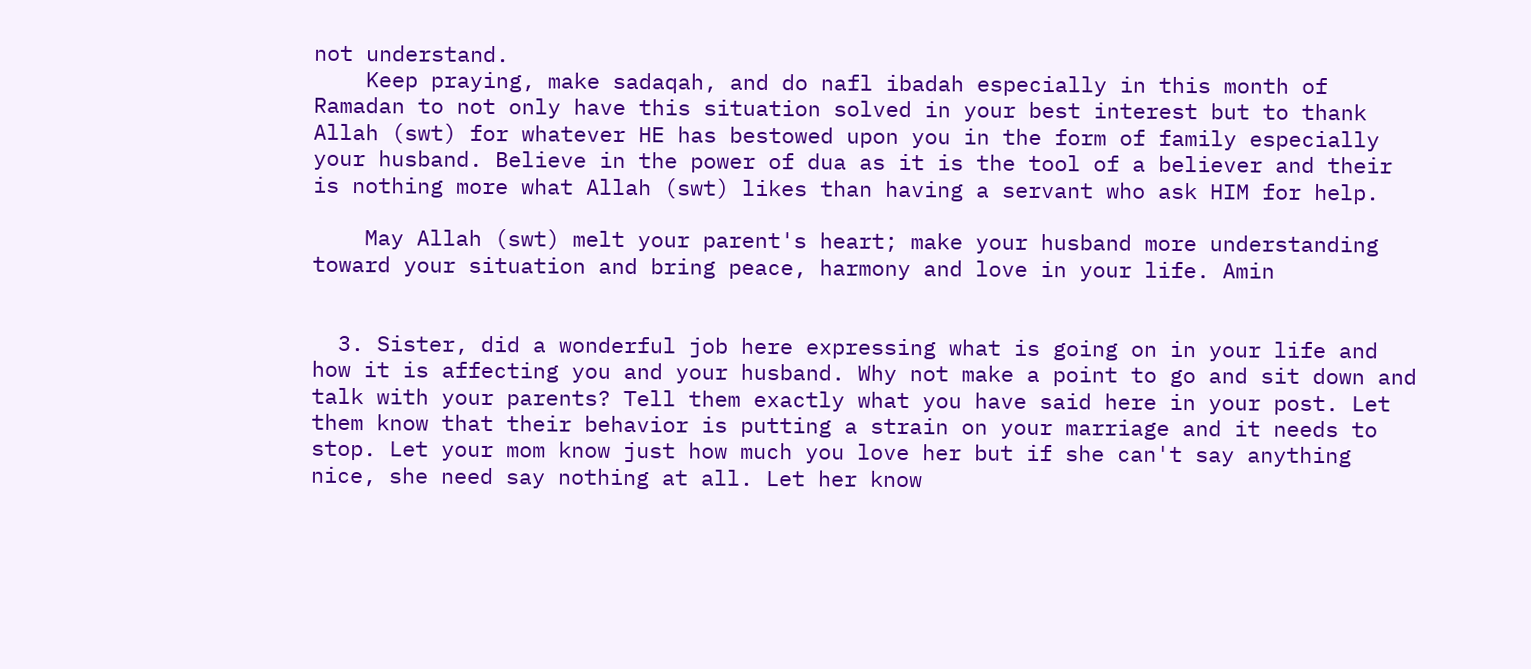not understand.
    Keep praying, make sadaqah, and do nafl ibadah especially in this month of Ramadan to not only have this situation solved in your best interest but to thank Allah (swt) for whatever HE has bestowed upon you in the form of family especially your husband. Believe in the power of dua as it is the tool of a believer and their is nothing more what Allah (swt) likes than having a servant who ask HIM for help.

    May Allah (swt) melt your parent's heart; make your husband more understanding toward your situation and bring peace, harmony and love in your life. Amin


  3. Sister, did a wonderful job here expressing what is going on in your life and how it is affecting you and your husband. Why not make a point to go and sit down and talk with your parents? Tell them exactly what you have said here in your post. Let them know that their behavior is putting a strain on your marriage and it needs to stop. Let your mom know just how much you love her but if she can't say anything nice, she need say nothing at all. Let her know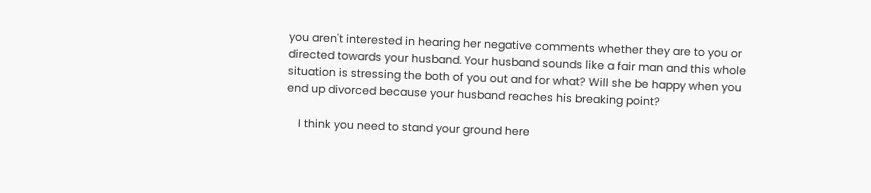you aren't interested in hearing her negative comments whether they are to you or directed towards your husband. Your husband sounds like a fair man and this whole situation is stressing the both of you out and for what? Will she be happy when you end up divorced because your husband reaches his breaking point?

    I think you need to stand your ground here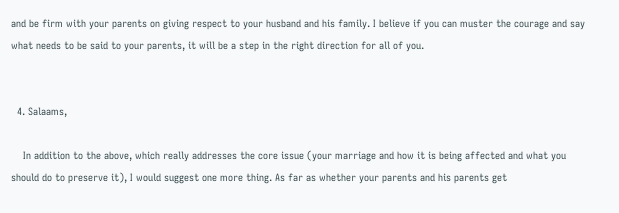and be firm with your parents on giving respect to your husband and his family. I believe if you can muster the courage and say what needs to be said to your parents, it will be a step in the right direction for all of you.


  4. Salaams,

    In addition to the above, which really addresses the core issue (your marriage and how it is being affected and what you should do to preserve it), I would suggest one more thing. As far as whether your parents and his parents get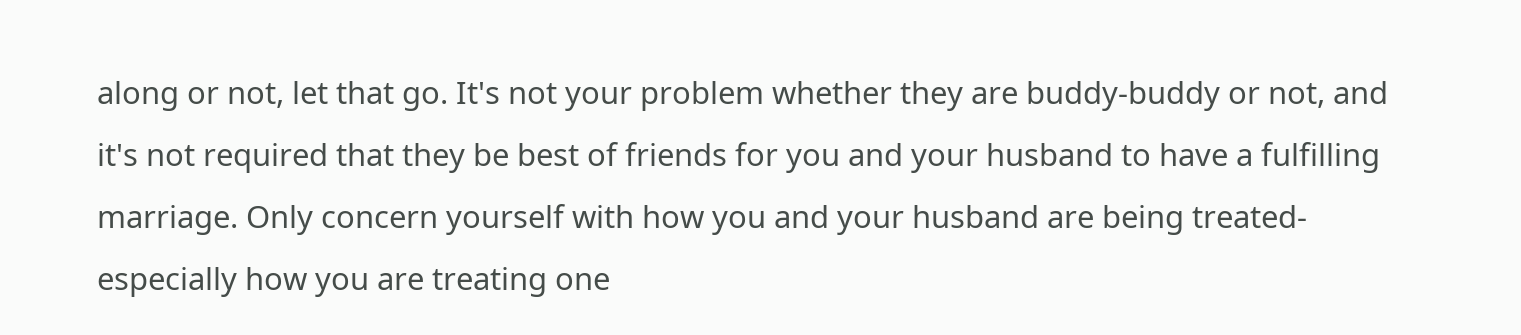along or not, let that go. It's not your problem whether they are buddy-buddy or not, and it's not required that they be best of friends for you and your husband to have a fulfilling marriage. Only concern yourself with how you and your husband are being treated- especially how you are treating one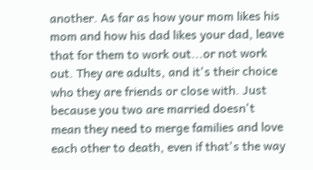another. As far as how your mom likes his mom and how his dad likes your dad, leave that for them to work out...or not work out. They are adults, and it's their choice who they are friends or close with. Just because you two are married doesn't mean they need to merge families and love each other to death, even if that's the way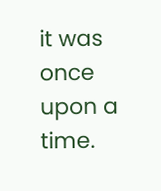it was once upon a time.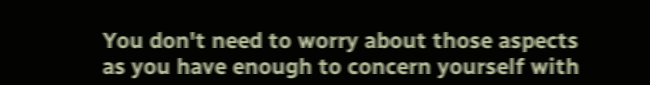You don't need to worry about those aspects as you have enough to concern yourself with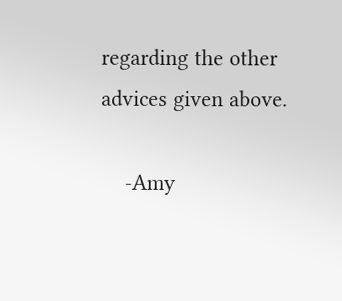regarding the other advices given above.

    -Amy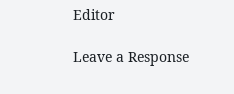Editor

Leave a Response